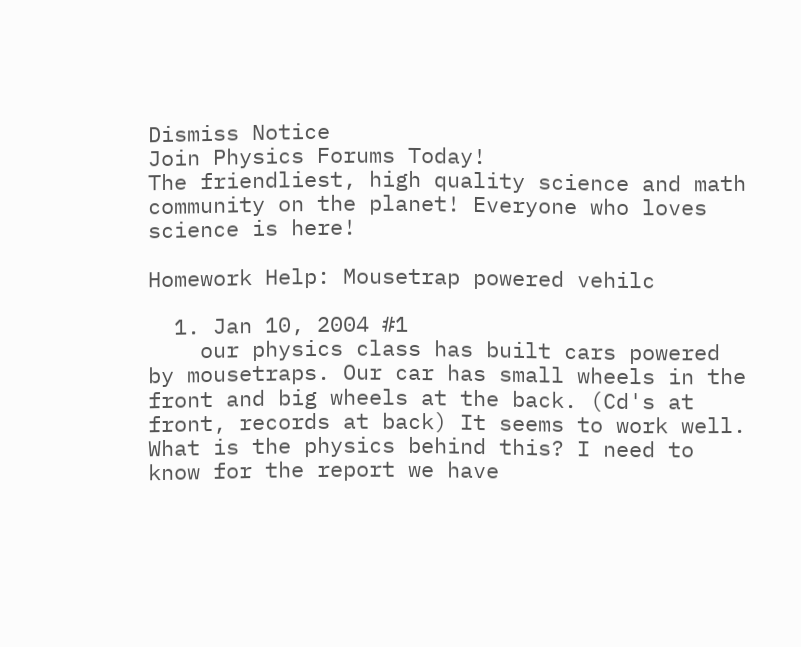Dismiss Notice
Join Physics Forums Today!
The friendliest, high quality science and math community on the planet! Everyone who loves science is here!

Homework Help: Mousetrap powered vehilc

  1. Jan 10, 2004 #1
    our physics class has built cars powered by mousetraps. Our car has small wheels in the front and big wheels at the back. (Cd's at front, records at back) It seems to work well. What is the physics behind this? I need to know for the report we have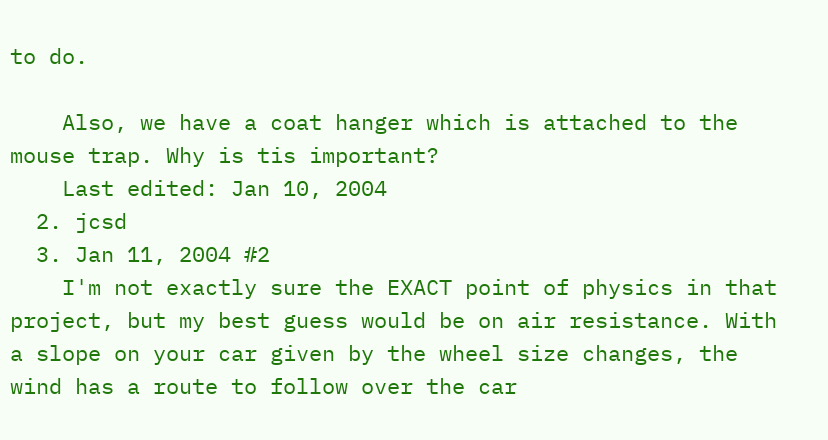to do.

    Also, we have a coat hanger which is attached to the mouse trap. Why is tis important?
    Last edited: Jan 10, 2004
  2. jcsd
  3. Jan 11, 2004 #2
    I'm not exactly sure the EXACT point of physics in that project, but my best guess would be on air resistance. With a slope on your car given by the wheel size changes, the wind has a route to follow over the car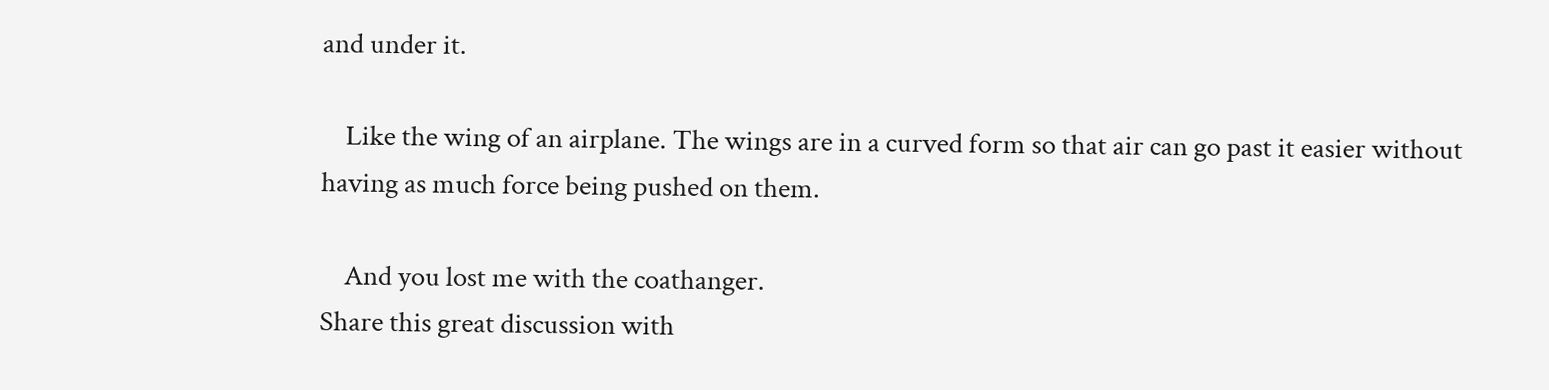and under it.

    Like the wing of an airplane. The wings are in a curved form so that air can go past it easier without having as much force being pushed on them.

    And you lost me with the coathanger.
Share this great discussion with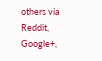others via Reddit, Google+,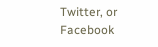Twitter, or Facebook